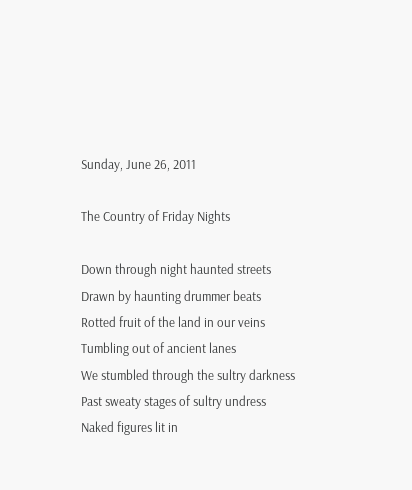Sunday, June 26, 2011

The Country of Friday Nights

Down through night haunted streets
Drawn by haunting drummer beats
Rotted fruit of the land in our veins
Tumbling out of ancient lanes
We stumbled through the sultry darkness
Past sweaty stages of sultry undress
Naked figures lit in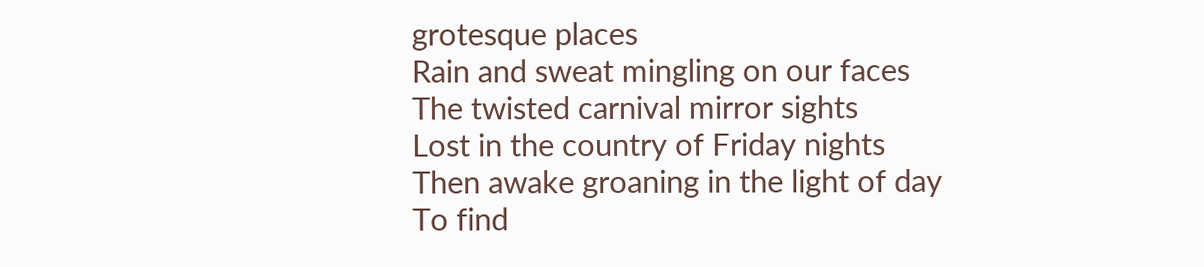grotesque places
Rain and sweat mingling on our faces
The twisted carnival mirror sights
Lost in the country of Friday nights
Then awake groaning in the light of day
To find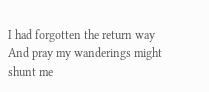I had forgotten the return way
And pray my wanderings might shunt me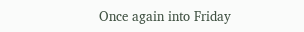Once again into Friday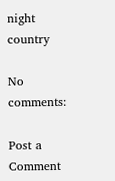night country

No comments:

Post a Comment